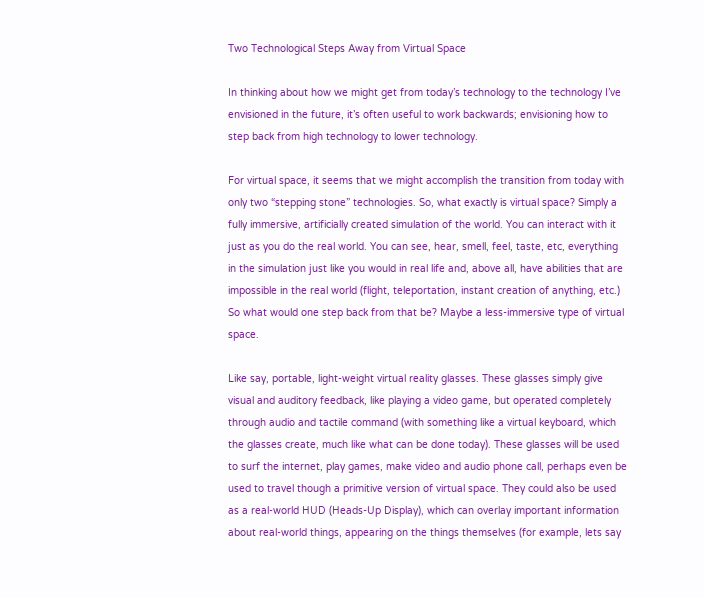Two Technological Steps Away from Virtual Space

In thinking about how we might get from today’s technology to the technology I’ve envisioned in the future, it’s often useful to work backwards; envisioning how to step back from high technology to lower technology.

For virtual space, it seems that we might accomplish the transition from today with only two “stepping stone” technologies. So, what exactly is virtual space? Simply a fully immersive, artificially created simulation of the world. You can interact with it just as you do the real world. You can see, hear, smell, feel, taste, etc, everything in the simulation just like you would in real life and, above all, have abilities that are impossible in the real world (flight, teleportation, instant creation of anything, etc.) So what would one step back from that be? Maybe a less-immersive type of virtual space.

Like say, portable, light-weight virtual reality glasses. These glasses simply give visual and auditory feedback, like playing a video game, but operated completely through audio and tactile command (with something like a virtual keyboard, which the glasses create, much like what can be done today). These glasses will be used to surf the internet, play games, make video and audio phone call, perhaps even be used to travel though a primitive version of virtual space. They could also be used as a real-world HUD (Heads-Up Display), which can overlay important information about real-world things, appearing on the things themselves (for example, lets say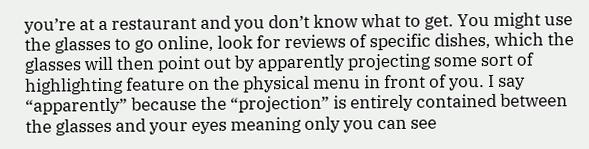you’re at a restaurant and you don’t know what to get. You might use the glasses to go online, look for reviews of specific dishes, which the glasses will then point out by apparently projecting some sort of highlighting feature on the physical menu in front of you. I say “apparently” because the “projection” is entirely contained between the glasses and your eyes meaning only you can see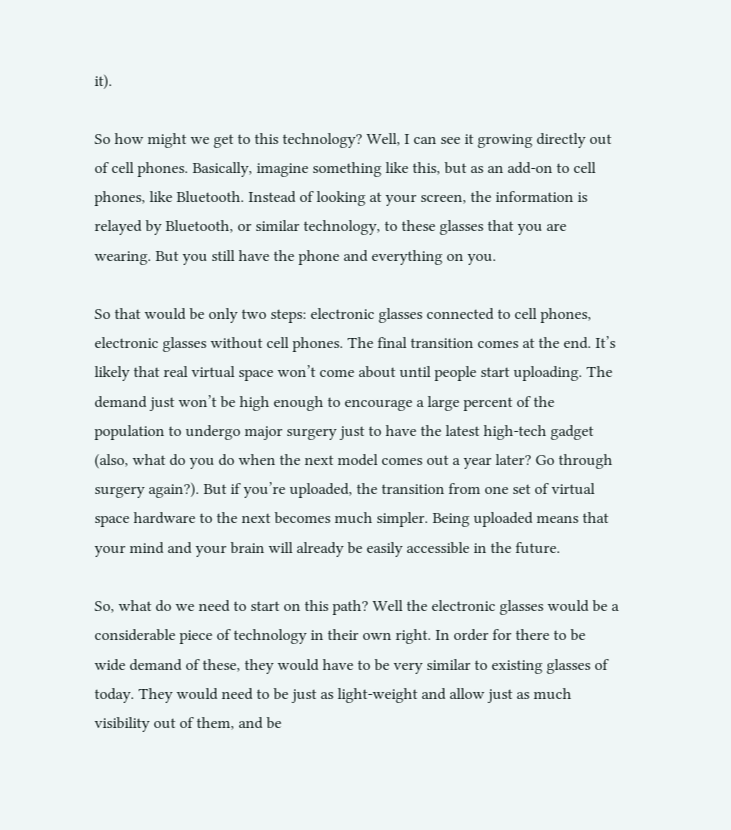it).

So how might we get to this technology? Well, I can see it growing directly out of cell phones. Basically, imagine something like this, but as an add-on to cell phones, like Bluetooth. Instead of looking at your screen, the information is relayed by Bluetooth, or similar technology, to these glasses that you are wearing. But you still have the phone and everything on you.

So that would be only two steps: electronic glasses connected to cell phones, electronic glasses without cell phones. The final transition comes at the end. It’s likely that real virtual space won’t come about until people start uploading. The demand just won’t be high enough to encourage a large percent of the population to undergo major surgery just to have the latest high-tech gadget (also, what do you do when the next model comes out a year later? Go through surgery again?). But if you’re uploaded, the transition from one set of virtual space hardware to the next becomes much simpler. Being uploaded means that your mind and your brain will already be easily accessible in the future.

So, what do we need to start on this path? Well the electronic glasses would be a considerable piece of technology in their own right. In order for there to be wide demand of these, they would have to be very similar to existing glasses of today. They would need to be just as light-weight and allow just as much visibility out of them, and be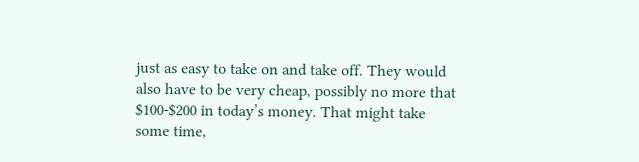just as easy to take on and take off. They would also have to be very cheap, possibly no more that $100-$200 in today’s money. That might take some time,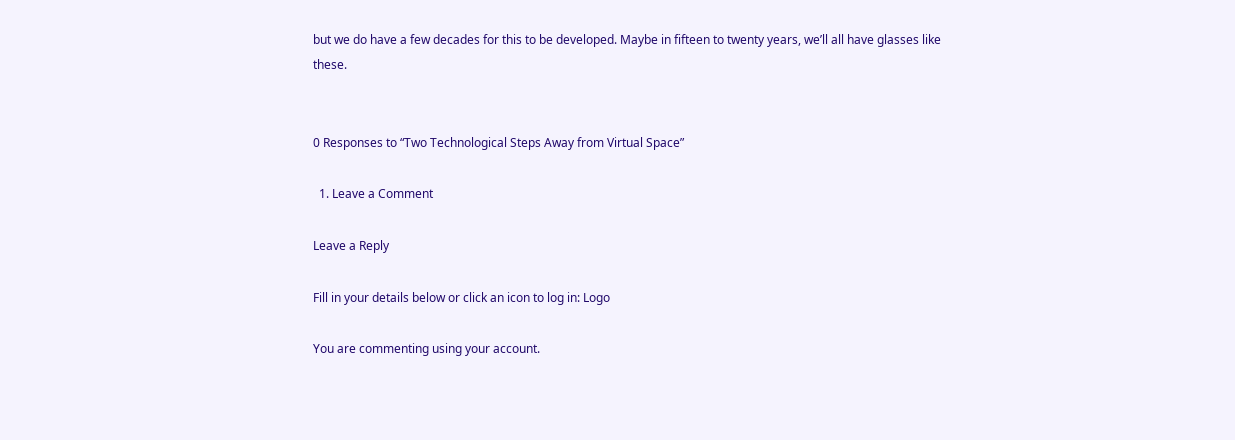but we do have a few decades for this to be developed. Maybe in fifteen to twenty years, we’ll all have glasses like these.


0 Responses to “Two Technological Steps Away from Virtual Space”

  1. Leave a Comment

Leave a Reply

Fill in your details below or click an icon to log in: Logo

You are commenting using your account.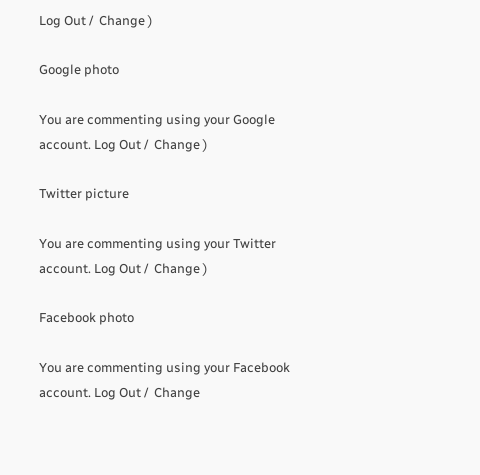Log Out /  Change )

Google photo

You are commenting using your Google account. Log Out /  Change )

Twitter picture

You are commenting using your Twitter account. Log Out /  Change )

Facebook photo

You are commenting using your Facebook account. Log Out /  Change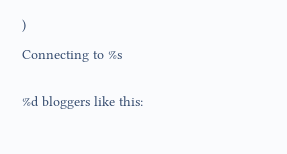)

Connecting to %s


%d bloggers like this: